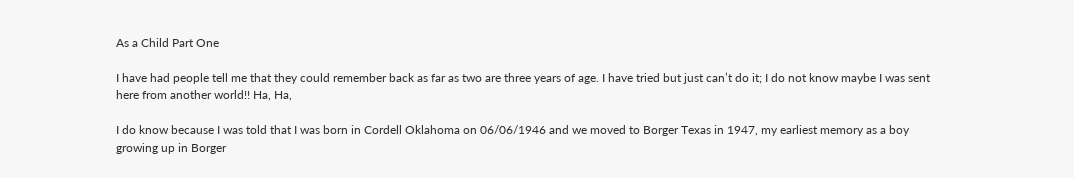As a Child Part One

I have had people tell me that they could remember back as far as two are three years of age. I have tried but just can’t do it; I do not know maybe I was sent here from another world!! Ha, Ha,

I do know because I was told that I was born in Cordell Oklahoma on 06/06/1946 and we moved to Borger Texas in 1947, my earliest memory as a boy growing up in Borger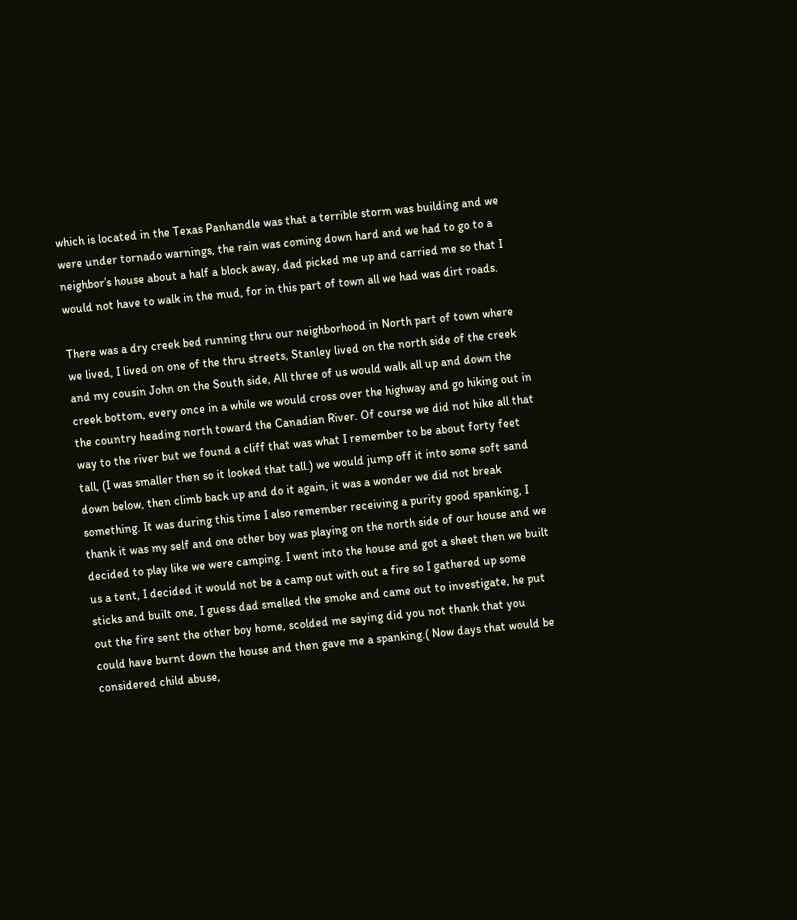which is located in the Texas Panhandle was that a terrible storm was building and we were under tornado warnings, the rain was coming down hard and we had to go to a neighbor’s house about a half a block away, dad picked me up and carried me so that I would not have to walk in the mud, for in this part of town all we had was dirt roads.

There was a dry creek bed running thru our neighborhood in North part of town where we lived, I lived on one of the thru streets, Stanley lived on the north side of the creek and my cousin John on the South side, All three of us would walk all up and down the creek bottom, every once in a while we would cross over the highway and go hiking out in the country heading north toward the Canadian River. Of course we did not hike all that way to the river but we found a cliff that was what I remember to be about forty feet tall, (I was smaller then so it looked that tall.) we would jump off it into some soft sand down below, then climb back up and do it again, it was a wonder we did not break something. It was during this time I also remember receiving a purity good spanking, I thank it was my self and one other boy was playing on the north side of our house and we decided to play like we were camping. I went into the house and got a sheet then we built us a tent, I decided it would not be a camp out with out a fire so I gathered up some sticks and built one, I guess dad smelled the smoke and came out to investigate, he put out the fire sent the other boy home, scolded me saying did you not thank that you could have burnt down the house and then gave me a spanking.( Now days that would be considered child abuse,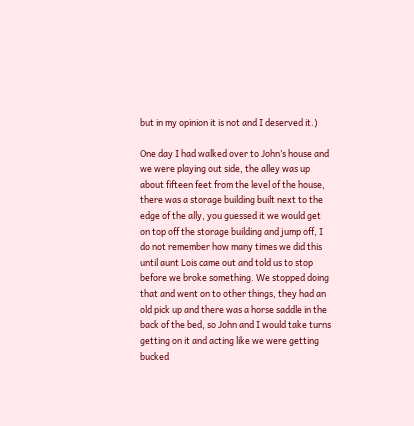but in my opinion it is not and I deserved it.)

One day I had walked over to John’s house and we were playing out side, the alley was up about fifteen feet from the level of the house, there was a storage building built next to the edge of the ally, you guessed it we would get on top off the storage building and jump off, I do not remember how many times we did this until aunt Lois came out and told us to stop before we broke something. We stopped doing that and went on to other things, they had an old pick up and there was a horse saddle in the back of the bed, so John and I would take turns getting on it and acting like we were getting bucked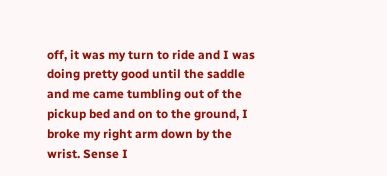off, it was my turn to ride and I was doing pretty good until the saddle and me came tumbling out of the pickup bed and on to the ground, I broke my right arm down by the wrist. Sense I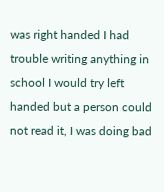was right handed I had trouble writing anything in school I would try left handed but a person could not read it, I was doing bad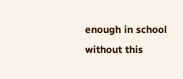enough in school without this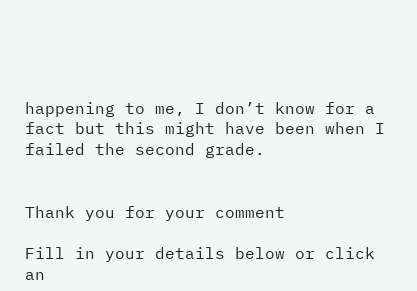happening to me, I don’t know for a fact but this might have been when I failed the second grade.


Thank you for your comment

Fill in your details below or click an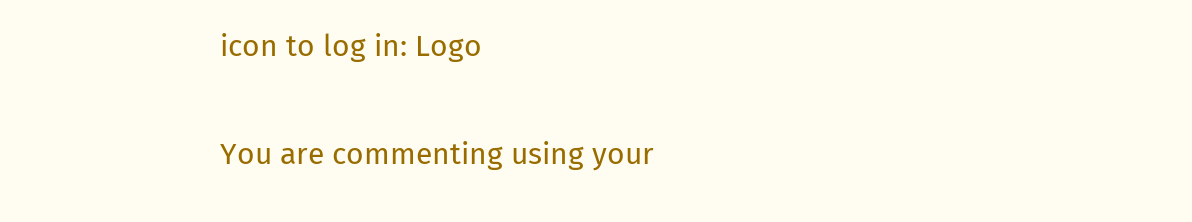icon to log in: Logo

You are commenting using your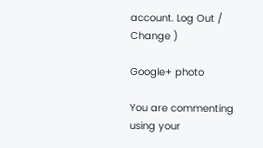account. Log Out /  Change )

Google+ photo

You are commenting using your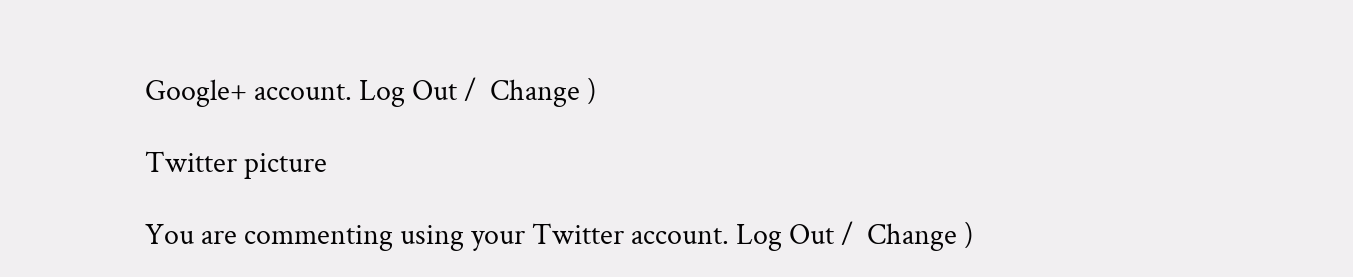Google+ account. Log Out /  Change )

Twitter picture

You are commenting using your Twitter account. Log Out /  Change )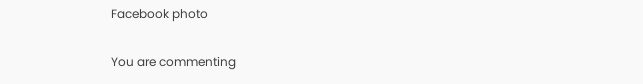Facebook photo

You are commenting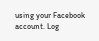using your Facebook account. Log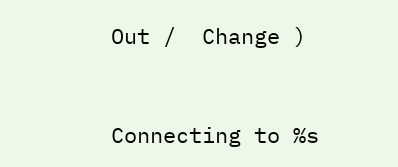Out /  Change )


Connecting to %s